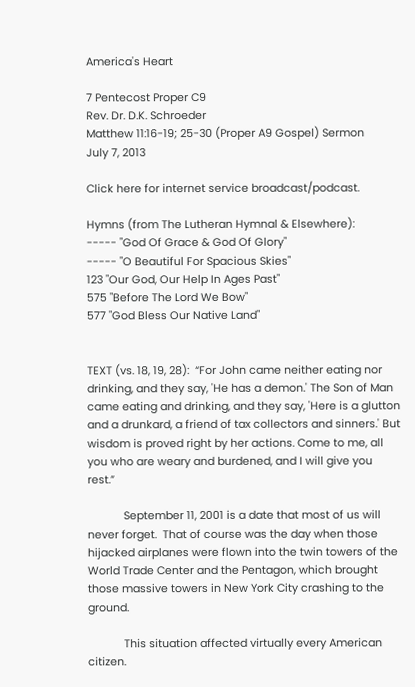America's Heart

7 Pentecost Proper C9
Rev. Dr. D.K. Schroeder
Matthew 11:16-19; 25-30 (Proper A9 Gospel) Sermon
July 7, 2013

Click here for internet service broadcast/podcast.

Hymns (from The Lutheran Hymnal & Elsewhere):
----- "God Of Grace & God Of Glory"
----- "O Beautiful For Spacious Skies"
123 "Our God, Our Help In Ages Past"
575 "Before The Lord We Bow"
577 "God Bless Our Native Land"


TEXT (vs. 18, 19, 28):  “For John came neither eating nor drinking, and they say, 'He has a demon.' The Son of Man came eating and drinking, and they say, 'Here is a glutton and a drunkard, a friend of tax collectors and sinners.' But wisdom is proved right by her actions. Come to me, all you who are weary and burdened, and I will give you rest.”

            September 11, 2001 is a date that most of us will never forget.  That of course was the day when those hijacked airplanes were flown into the twin towers of the World Trade Center and the Pentagon, which brought those massive towers in New York City crashing to the ground.

            This situation affected virtually every American citizen.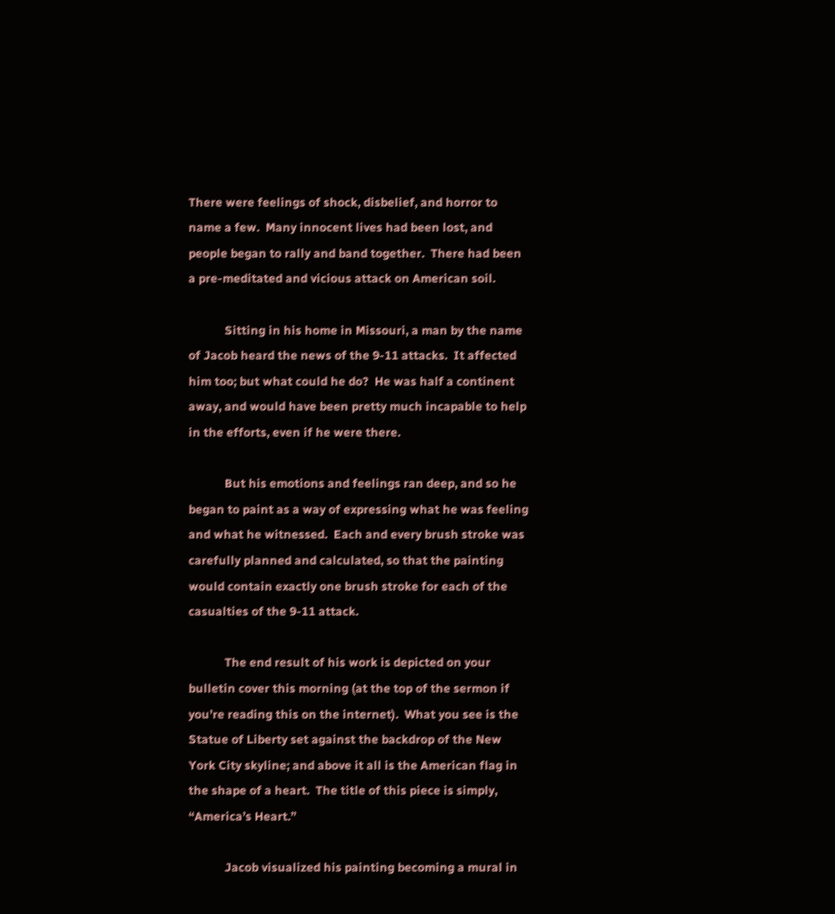There were feelings of shock, disbelief, and horror to name a few.  Many innocent lives had been lost, and people began to rally and band together.  There had been a pre-meditated and vicious attack on American soil.

            Sitting in his home in Missouri, a man by the name of Jacob heard the news of the 9-11 attacks.  It affected him too; but what could he do?  He was half a continent away, and would have been pretty much incapable to help in the efforts, even if he were there.

            But his emotions and feelings ran deep, and so he began to paint as a way of expressing what he was feeling and what he witnessed.  Each and every brush stroke was carefully planned and calculated, so that the painting would contain exactly one brush stroke for each of the casualties of the 9-11 attack.

            The end result of his work is depicted on your bulletin cover this morning (at the top of the sermon if you’re reading this on the internet).  What you see is the Statue of Liberty set against the backdrop of the New York City skyline; and above it all is the American flag in the shape of a heart.  The title of this piece is simply, “America’s Heart.”

            Jacob visualized his painting becoming a mural in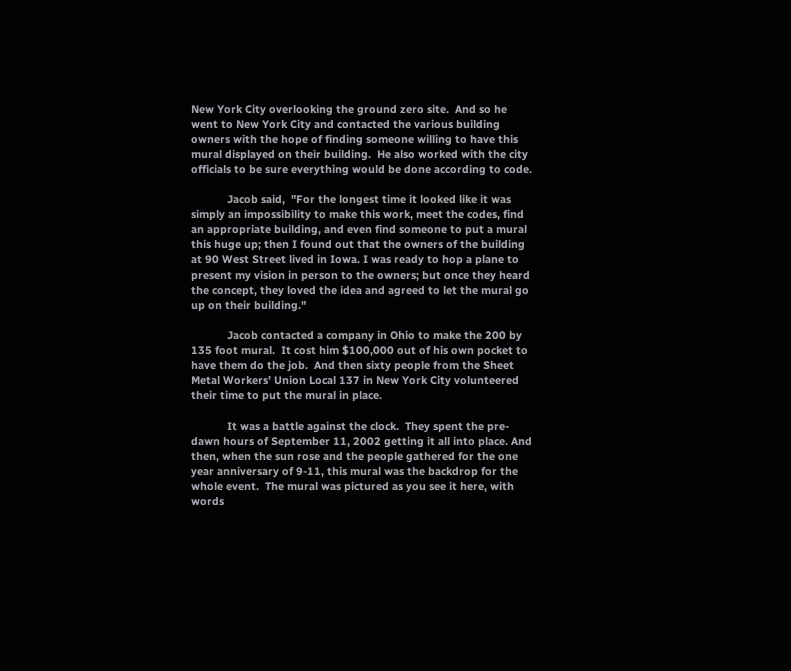New York City overlooking the ground zero site.  And so he went to New York City and contacted the various building owners with the hope of finding someone willing to have this mural displayed on their building.  He also worked with the city officials to be sure everything would be done according to code.

            Jacob said,  "For the longest time it looked like it was simply an impossibility to make this work, meet the codes, find an appropriate building, and even find someone to put a mural this huge up; then I found out that the owners of the building at 90 West Street lived in Iowa. I was ready to hop a plane to present my vision in person to the owners; but once they heard the concept, they loved the idea and agreed to let the mural go up on their building."

            Jacob contacted a company in Ohio to make the 200 by 135 foot mural.  It cost him $100,000 out of his own pocket to have them do the job.  And then sixty people from the Sheet Metal Workers’ Union Local 137 in New York City volunteered their time to put the mural in place.

            It was a battle against the clock.  They spent the pre-dawn hours of September 11, 2002 getting it all into place. And then, when the sun rose and the people gathered for the one year anniversary of 9-11, this mural was the backdrop for the whole event.  The mural was pictured as you see it here, with words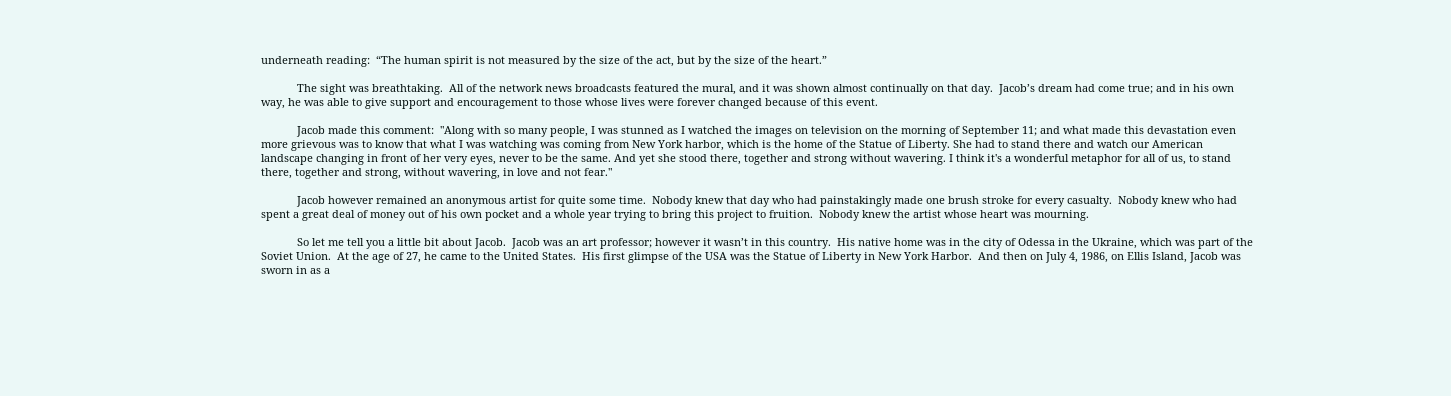underneath reading:  “The human spirit is not measured by the size of the act, but by the size of the heart.”

            The sight was breathtaking.  All of the network news broadcasts featured the mural, and it was shown almost continually on that day.  Jacob’s dream had come true; and in his own way, he was able to give support and encouragement to those whose lives were forever changed because of this event.

            Jacob made this comment:  "Along with so many people, I was stunned as I watched the images on television on the morning of September 11; and what made this devastation even more grievous was to know that what I was watching was coming from New York harbor, which is the home of the Statue of Liberty. She had to stand there and watch our American landscape changing in front of her very eyes, never to be the same. And yet she stood there, together and strong without wavering. I think it's a wonderful metaphor for all of us, to stand there, together and strong, without wavering, in love and not fear."

            Jacob however remained an anonymous artist for quite some time.  Nobody knew that day who had painstakingly made one brush stroke for every casualty.  Nobody knew who had spent a great deal of money out of his own pocket and a whole year trying to bring this project to fruition.  Nobody knew the artist whose heart was mourning.

            So let me tell you a little bit about Jacob.  Jacob was an art professor; however it wasn’t in this country.  His native home was in the city of Odessa in the Ukraine, which was part of the Soviet Union.  At the age of 27, he came to the United States.  His first glimpse of the USA was the Statue of Liberty in New York Harbor.  And then on July 4, 1986, on Ellis Island, Jacob was sworn in as a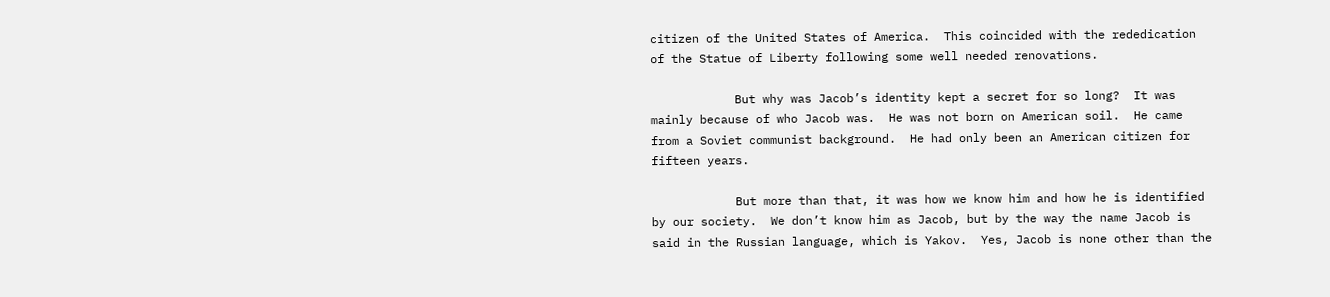citizen of the United States of America.  This coincided with the rededication of the Statue of Liberty following some well needed renovations.

            But why was Jacob’s identity kept a secret for so long?  It was mainly because of who Jacob was.  He was not born on American soil.  He came from a Soviet communist background.  He had only been an American citizen for fifteen years.

            But more than that, it was how we know him and how he is identified by our society.  We don’t know him as Jacob, but by the way the name Jacob is said in the Russian language, which is Yakov.  Yes, Jacob is none other than the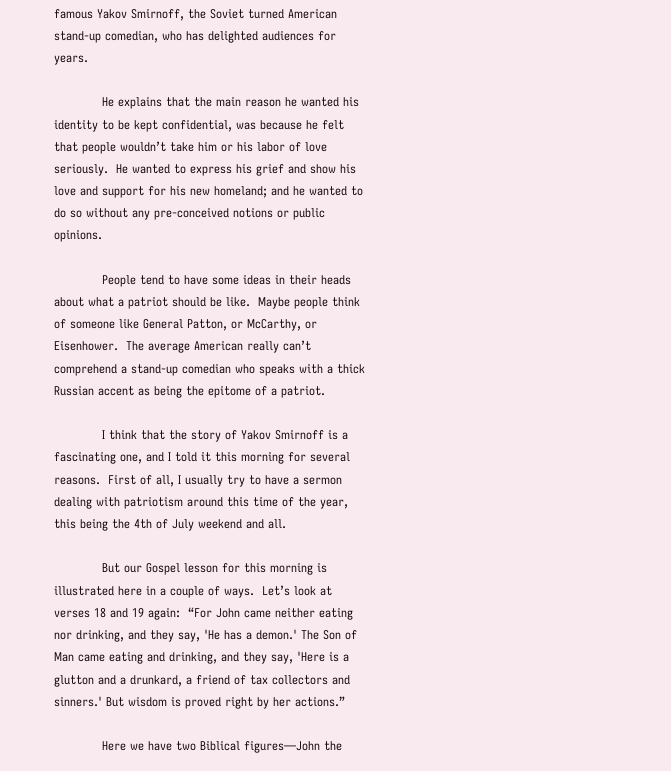famous Yakov Smirnoff, the Soviet turned American stand-up comedian, who has delighted audiences for years.

            He explains that the main reason he wanted his identity to be kept confidential, was because he felt that people wouldn’t take him or his labor of love seriously.  He wanted to express his grief and show his love and support for his new homeland; and he wanted to do so without any pre-conceived notions or public opinions.

            People tend to have some ideas in their heads about what a patriot should be like.  Maybe people think of someone like General Patton, or McCarthy, or Eisenhower.  The average American really can’t comprehend a stand-up comedian who speaks with a thick Russian accent as being the epitome of a patriot.

            I think that the story of Yakov Smirnoff is a fascinating one, and I told it this morning for several reasons.  First of all, I usually try to have a sermon dealing with patriotism around this time of the year, this being the 4th of July weekend and all.

            But our Gospel lesson for this morning is illustrated here in a couple of ways.  Let’s look at verses 18 and 19 again:  “For John came neither eating nor drinking, and they say, 'He has a demon.' The Son of Man came eating and drinking, and they say, 'Here is a glutton and a drunkard, a friend of tax collectors and sinners.' But wisdom is proved right by her actions.”

            Here we have two Biblical figures—John the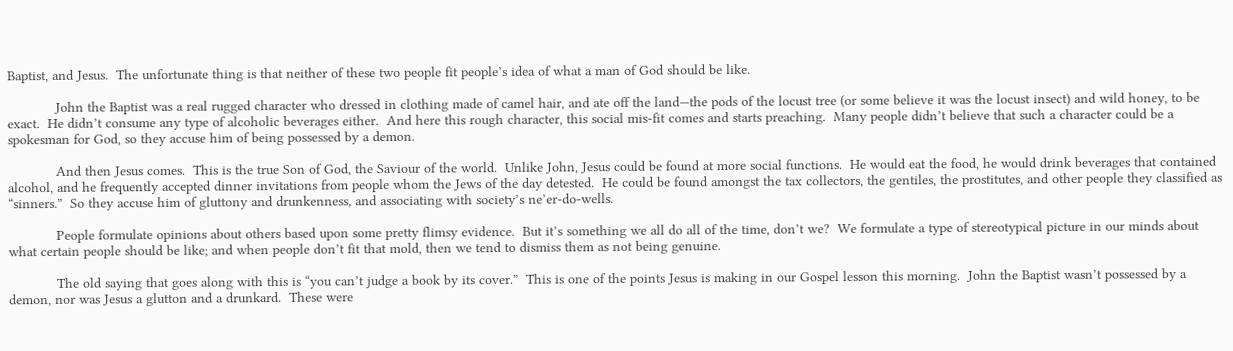Baptist, and Jesus.  The unfortunate thing is that neither of these two people fit people’s idea of what a man of God should be like.

            John the Baptist was a real rugged character who dressed in clothing made of camel hair, and ate off the land—the pods of the locust tree (or some believe it was the locust insect) and wild honey, to be exact.  He didn’t consume any type of alcoholic beverages either.  And here this rough character, this social mis-fit comes and starts preaching.  Many people didn’t believe that such a character could be a spokesman for God, so they accuse him of being possessed by a demon.

            And then Jesus comes.  This is the true Son of God, the Saviour of the world.  Unlike John, Jesus could be found at more social functions.  He would eat the food, he would drink beverages that contained alcohol, and he frequently accepted dinner invitations from people whom the Jews of the day detested.  He could be found amongst the tax collectors, the gentiles, the prostitutes, and other people they classified as “sinners.”  So they accuse him of gluttony and drunkenness, and associating with society’s ne’er-do-wells.

            People formulate opinions about others based upon some pretty flimsy evidence.  But it’s something we all do all of the time, don’t we?  We formulate a type of stereotypical picture in our minds about what certain people should be like; and when people don’t fit that mold, then we tend to dismiss them as not being genuine.

            The old saying that goes along with this is “you can’t judge a book by its cover.”  This is one of the points Jesus is making in our Gospel lesson this morning.  John the Baptist wasn’t possessed by a demon, nor was Jesus a glutton and a drunkard.  These were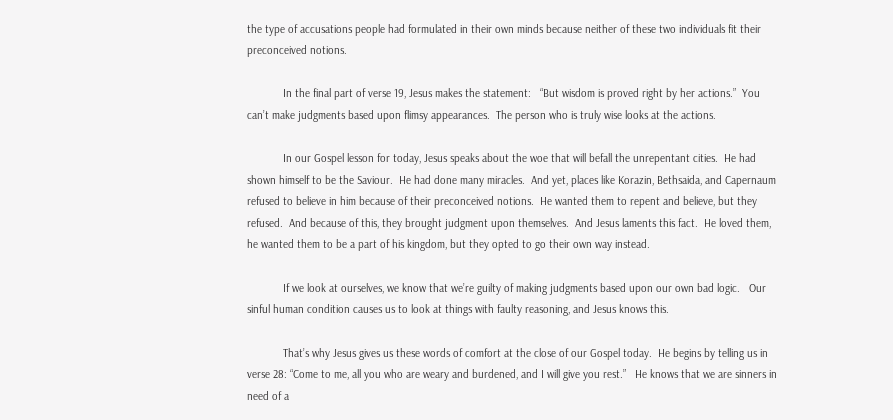the type of accusations people had formulated in their own minds because neither of these two individuals fit their preconceived notions.

            In the final part of verse 19, Jesus makes the statement:   “But wisdom is proved right by her actions.”  You can’t make judgments based upon flimsy appearances.  The person who is truly wise looks at the actions.

            In our Gospel lesson for today, Jesus speaks about the woe that will befall the unrepentant cities.  He had shown himself to be the Saviour.  He had done many miracles.  And yet, places like Korazin, Bethsaida, and Capernaum refused to believe in him because of their preconceived notions.  He wanted them to repent and believe, but they refused.  And because of this, they brought judgment upon themselves.  And Jesus laments this fact.  He loved them, he wanted them to be a part of his kingdom, but they opted to go their own way instead.

            If we look at ourselves, we know that we’re guilty of making judgments based upon our own bad logic.   Our sinful human condition causes us to look at things with faulty reasoning, and Jesus knows this.

            That’s why Jesus gives us these words of comfort at the close of our Gospel today.  He begins by telling us in verse 28: “Come to me, all you who are weary and burdened, and I will give you rest.”   He knows that we are sinners in need of a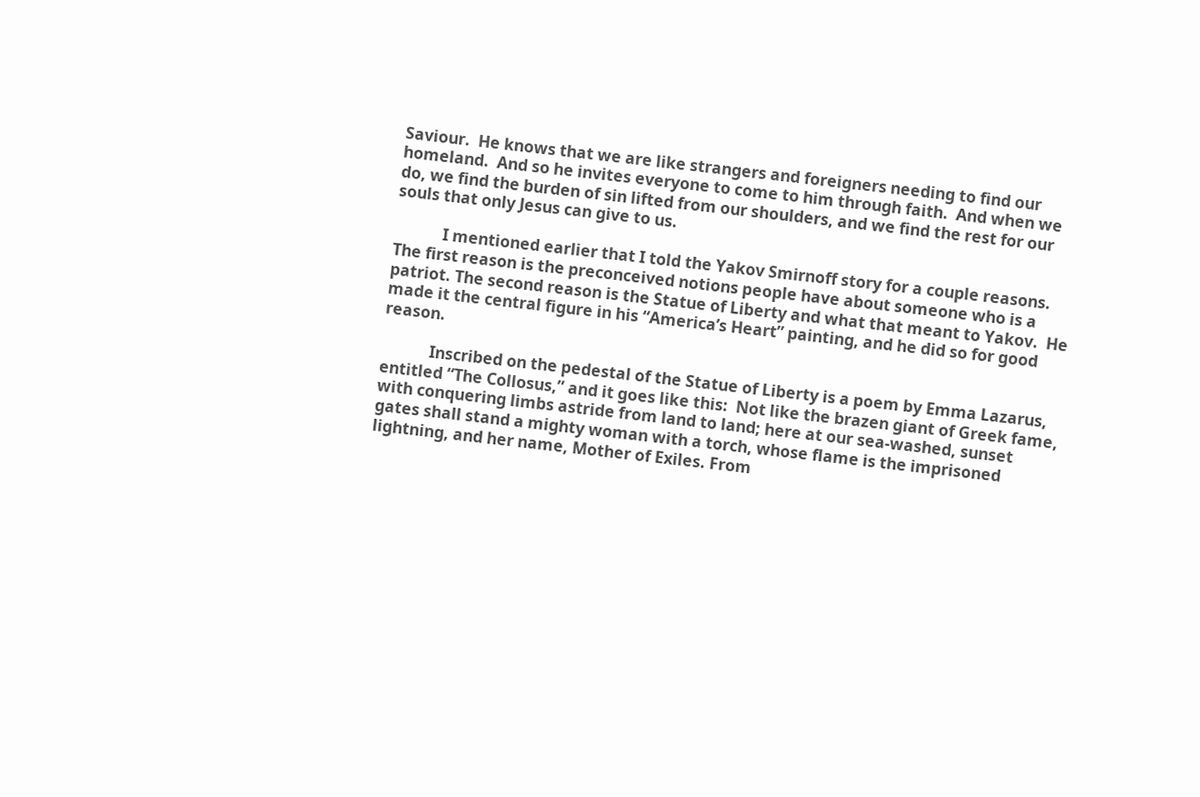Saviour.  He knows that we are like strangers and foreigners needing to find our homeland.  And so he invites everyone to come to him through faith.  And when we do, we find the burden of sin lifted from our shoulders, and we find the rest for our souls that only Jesus can give to us.

            I mentioned earlier that I told the Yakov Smirnoff story for a couple reasons.  The first reason is the preconceived notions people have about someone who is a patriot. The second reason is the Statue of Liberty and what that meant to Yakov.  He made it the central figure in his “America’s Heart” painting, and he did so for good reason.

            Inscribed on the pedestal of the Statue of Liberty is a poem by Emma Lazarus, entitled “The Collosus,” and it goes like this:  Not like the brazen giant of Greek fame, with conquering limbs astride from land to land; here at our sea-washed, sunset gates shall stand a mighty woman with a torch, whose flame is the imprisoned lightning, and her name, Mother of Exiles. From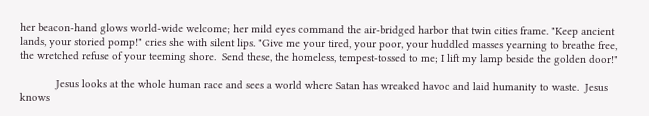her beacon-hand glows world-wide welcome; her mild eyes command the air-bridged harbor that twin cities frame. "Keep ancient lands, your storied pomp!" cries she with silent lips. "Give me your tired, your poor, your huddled masses yearning to breathe free, the wretched refuse of your teeming shore.  Send these, the homeless, tempest-tossed to me; I lift my lamp beside the golden door!"

            Jesus looks at the whole human race and sees a world where Satan has wreaked havoc and laid humanity to waste.  Jesus knows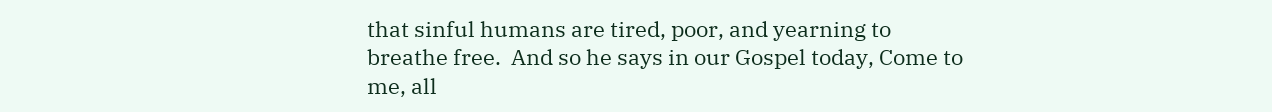that sinful humans are tired, poor, and yearning to breathe free.  And so he says in our Gospel today, Come to me, all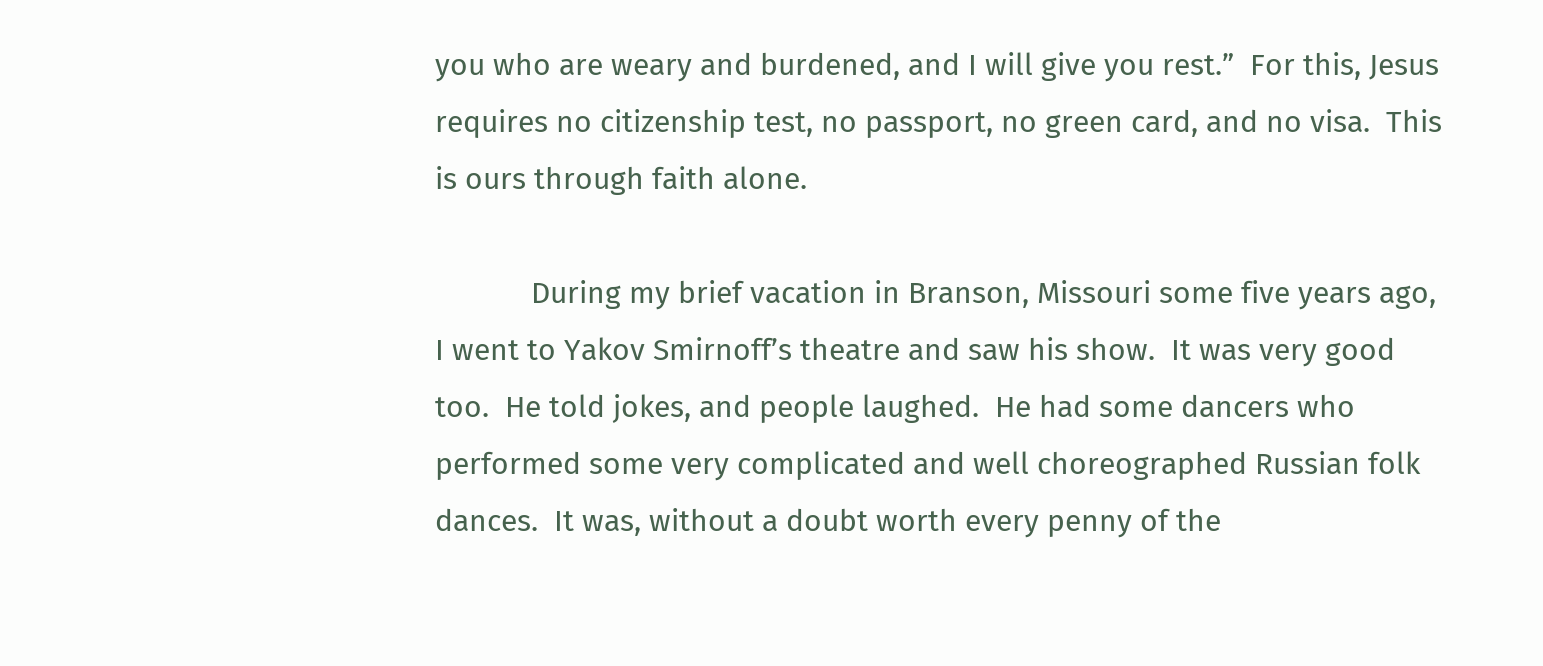you who are weary and burdened, and I will give you rest.”  For this, Jesus requires no citizenship test, no passport, no green card, and no visa.  This is ours through faith alone.

            During my brief vacation in Branson, Missouri some five years ago, I went to Yakov Smirnoff’s theatre and saw his show.  It was very good too.  He told jokes, and people laughed.  He had some dancers who performed some very complicated and well choreographed Russian folk dances.  It was, without a doubt worth every penny of the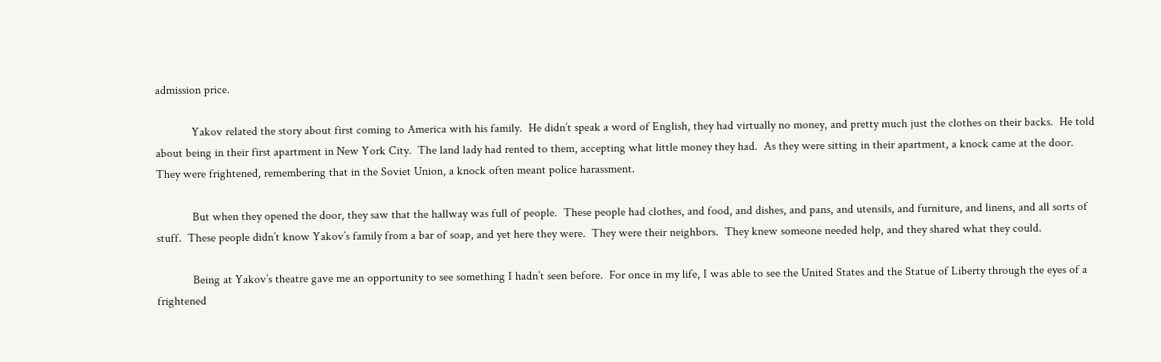admission price.

            Yakov related the story about first coming to America with his family.  He didn’t speak a word of English, they had virtually no money, and pretty much just the clothes on their backs.  He told about being in their first apartment in New York City.  The land lady had rented to them, accepting what little money they had.  As they were sitting in their apartment, a knock came at the door.  They were frightened, remembering that in the Soviet Union, a knock often meant police harassment.

            But when they opened the door, they saw that the hallway was full of people.  These people had clothes, and food, and dishes, and pans, and utensils, and furniture, and linens, and all sorts of stuff.  These people didn’t know Yakov’s family from a bar of soap, and yet here they were.  They were their neighbors.  They knew someone needed help, and they shared what they could.

            Being at Yakov’s theatre gave me an opportunity to see something I hadn’t seen before.  For once in my life, I was able to see the United States and the Statue of Liberty through the eyes of a frightened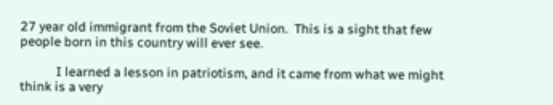27 year old immigrant from the Soviet Union.  This is a sight that few people born in this country will ever see.

            I learned a lesson in patriotism, and it came from what we might think is a very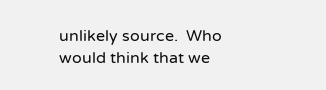unlikely source.  Who would think that we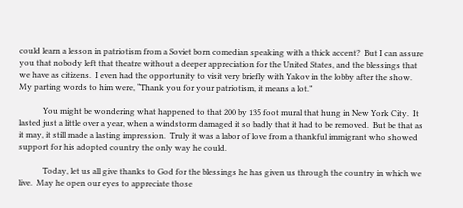could learn a lesson in patriotism from a Soviet born comedian speaking with a thick accent?  But I can assure you that nobody left that theatre without a deeper appreciation for the United States, and the blessings that we have as citizens.  I even had the opportunity to visit very briefly with Yakov in the lobby after the show.  My parting words to him were, “Thank you for your patriotism, it means a lot.”

            You might be wondering what happened to that 200 by 135 foot mural that hung in New York City.  It lasted just a little over a year, when a windstorm damaged it so badly that it had to be removed.  But be that as it may, it still made a lasting impression.  Truly it was a labor of love from a thankful immigrant who showed support for his adopted country the only way he could.

            Today, let us all give thanks to God for the blessings he has given us through the country in which we live.  May he open our eyes to appreciate those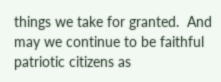things we take for granted.  And may we continue to be faithful patriotic citizens as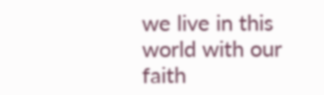we live in this world with our faith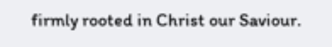firmly rooted in Christ our Saviour.